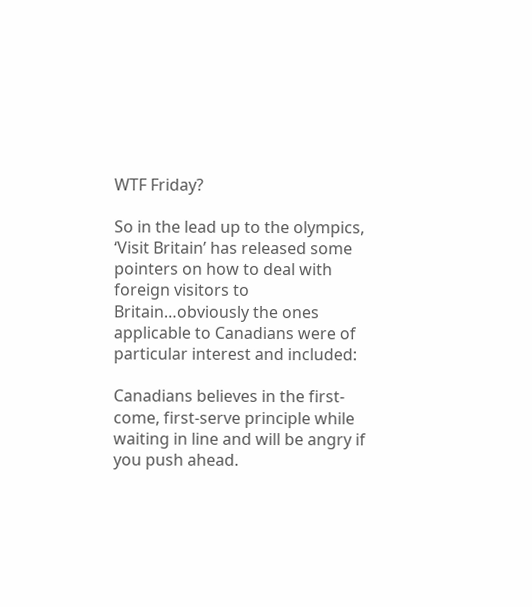WTF Friday?

So in the lead up to the olympics, ‘Visit Britain’ has released some pointers on how to deal with foreign visitors to Britain…obviously the ones applicable to Canadians were of particular interest and included:

Canadians believes in the first-come, first-serve principle while waiting in line and will be angry if you push ahead.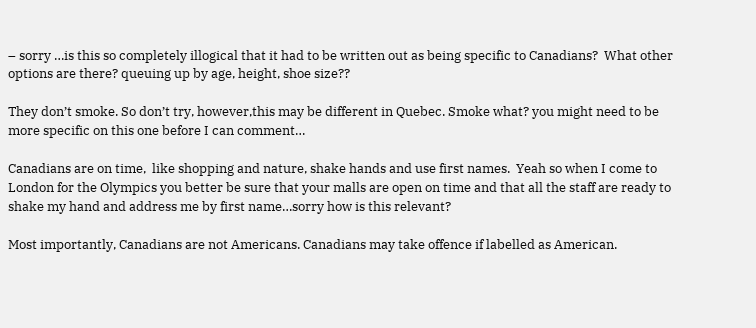– sorry …is this so completely illogical that it had to be written out as being specific to Canadians?  What other options are there? queuing up by age, height, shoe size??

They don’t smoke. So don’t try, however,this may be different in Quebec. Smoke what? you might need to be more specific on this one before I can comment…

Canadians are on time,  like shopping and nature, shake hands and use first names.  Yeah so when I come to London for the Olympics you better be sure that your malls are open on time and that all the staff are ready to shake my hand and address me by first name…sorry how is this relevant?

Most importantly, Canadians are not Americans. Canadians may take offence if labelled as American.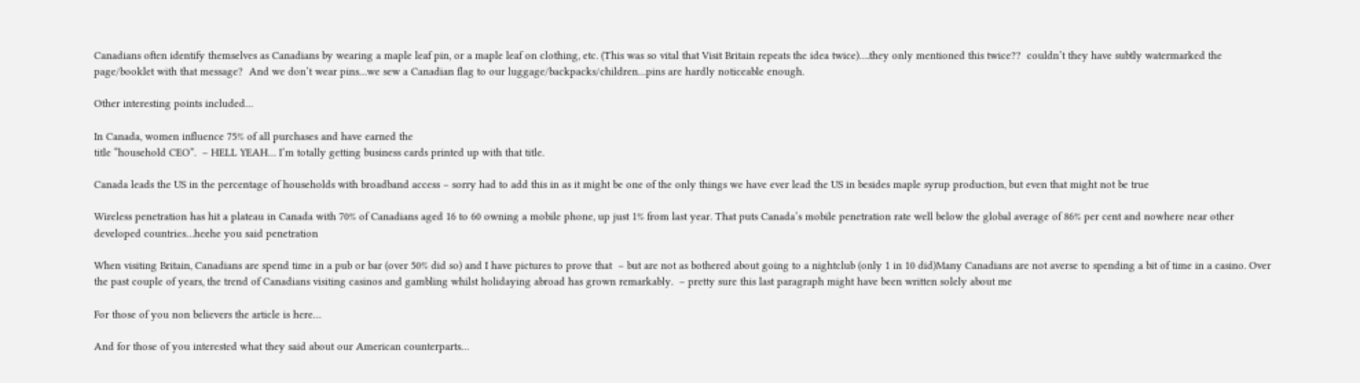Canadians often identify themselves as Canadians by wearing a maple leaf pin, or a maple leaf on clothing, etc. (This was so vital that Visit Britain repeats the idea twice)….they only mentioned this twice??  couldn’t they have subtly watermarked the page/booklet with that message?  And we don’t wear pins…we sew a Canadian flag to our luggage/backpacks/children…pins are hardly noticeable enough.

Other interesting points included…

In Canada, women influence 75% of all purchases and have earned the
title “household CEO”.  – HELL YEAH… I’m totally getting business cards printed up with that title.

Canada leads the US in the percentage of households with broadband access – sorry had to add this in as it might be one of the only things we have ever lead the US in besides maple syrup production, but even that might not be true

Wireless penetration has hit a plateau in Canada with 70% of Canadians aged 16 to 60 owning a mobile phone, up just 1% from last year. That puts Canada’s mobile penetration rate well below the global average of 86% per cent and nowhere near other developed countries…heehe you said penetration

When visiting Britain, Canadians are spend time in a pub or bar (over 50% did so) and I have pictures to prove that  – but are not as bothered about going to a nightclub (only 1 in 10 did)Many Canadians are not averse to spending a bit of time in a casino. Over the past couple of years, the trend of Canadians visiting casinos and gambling whilst holidaying abroad has grown remarkably.  – pretty sure this last paragraph might have been written solely about me

For those of you non believers the article is here…

And for those of you interested what they said about our American counterparts…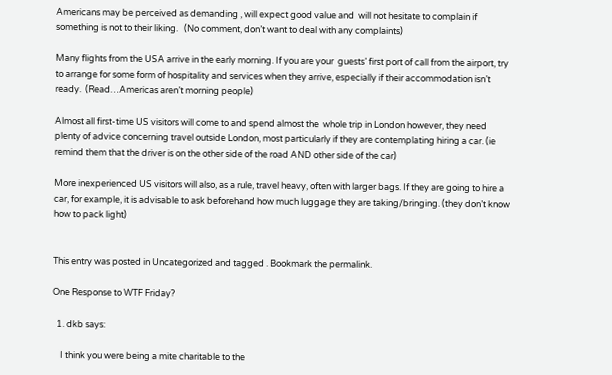Americans may be perceived as demanding , will expect good value and  will not hesitate to complain if something is not to their liking.   (No comment, don’t want to deal with any complaints)

Many flights from the USA arrive in the early morning. If you are your  guests’ first port of call from the airport, try to arrange for some form of hospitality and services when they arrive, especially if their accommodation isn’t ready.  (Read…Americas aren’t morning people)

Almost all first-time US visitors will come to and spend almost the  whole trip in London however, they need plenty of advice concerning travel outside London, most particularly if they are contemplating hiring a car. (ie remind them that the driver is on the other side of the road AND other side of the car)

More inexperienced US visitors will also, as a rule, travel heavy, often with larger bags. If they are going to hire a car, for example, it is advisable to ask beforehand how much luggage they are taking/bringing. (they don’t know how to pack light)


This entry was posted in Uncategorized and tagged . Bookmark the permalink.

One Response to WTF Friday?

  1. dkb says:

    I think you were being a mite charitable to the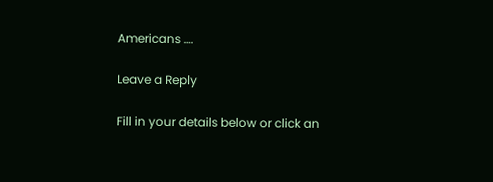Americans ….

Leave a Reply

Fill in your details below or click an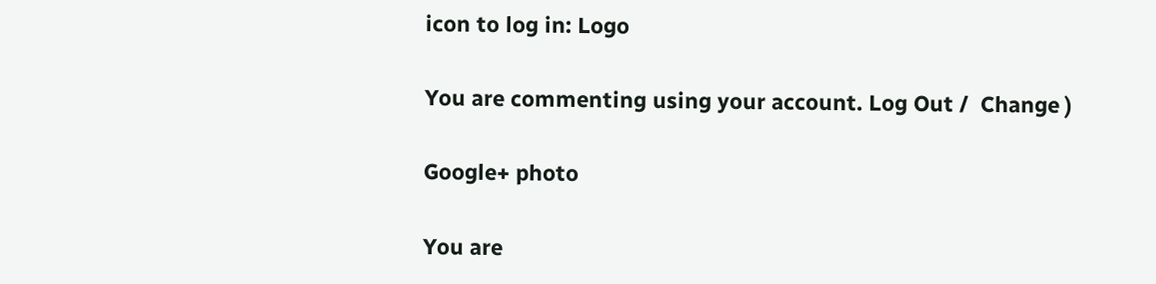icon to log in: Logo

You are commenting using your account. Log Out /  Change )

Google+ photo

You are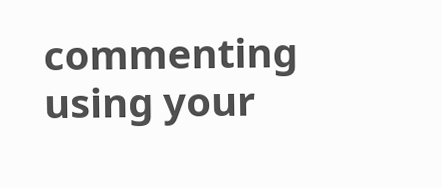commenting using your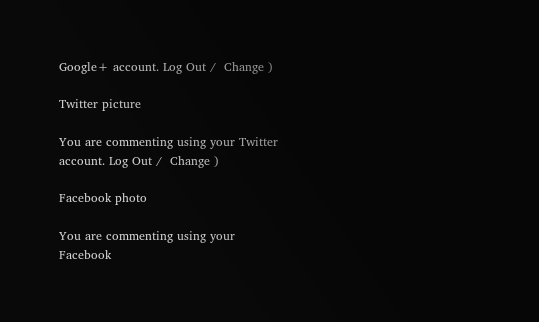Google+ account. Log Out /  Change )

Twitter picture

You are commenting using your Twitter account. Log Out /  Change )

Facebook photo

You are commenting using your Facebook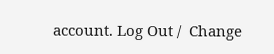account. Log Out /  Change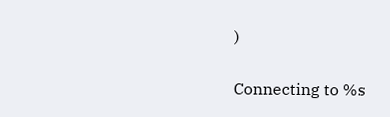)


Connecting to %s